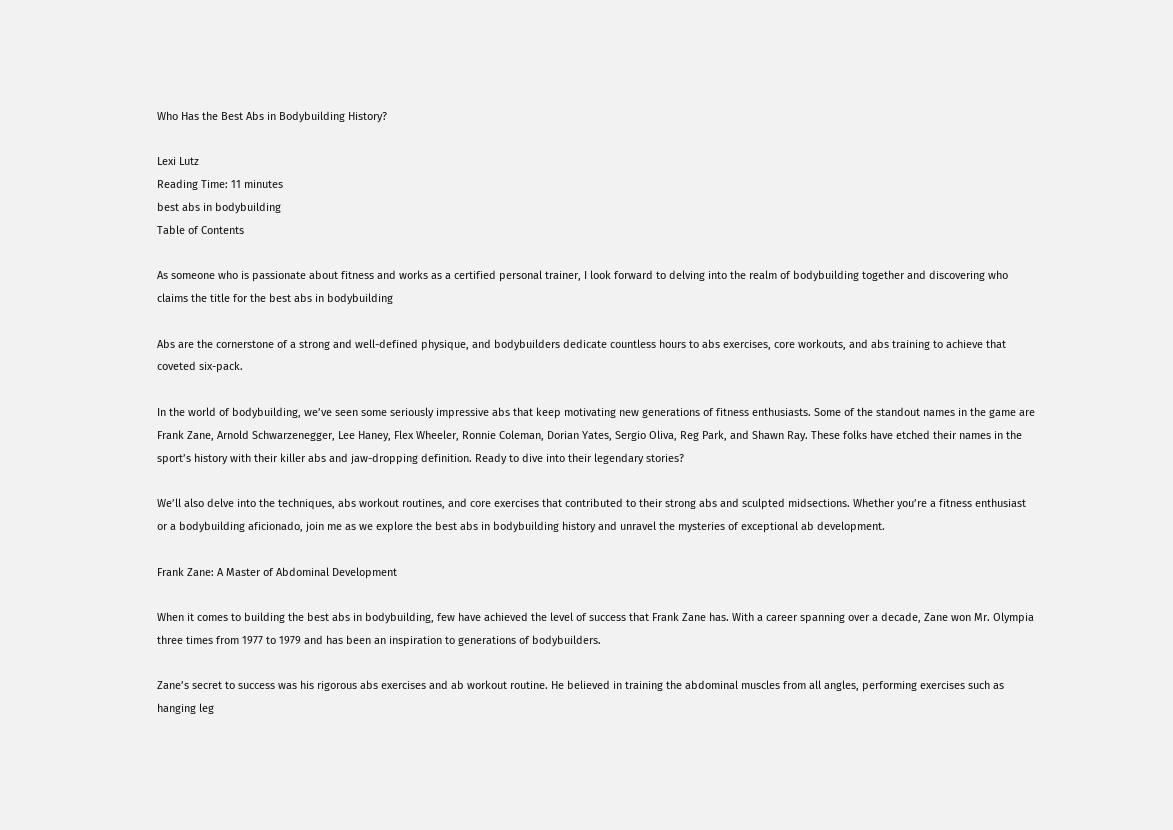Who Has the Best Abs in Bodybuilding History?

Lexi Lutz
Reading Time: 11 minutes
best abs in bodybuilding
Table of Contents

As someone who is passionate about fitness and works as a certified personal trainer, I look forward to delving into the realm of bodybuilding together and discovering who claims the title for the best abs in bodybuilding

Abs are the cornerstone of a strong and well-defined physique, and bodybuilders dedicate countless hours to abs exercises, core workouts, and abs training to achieve that coveted six-pack.

In the world of bodybuilding, we’ve seen some seriously impressive abs that keep motivating new generations of fitness enthusiasts. Some of the standout names in the game are Frank Zane, Arnold Schwarzenegger, Lee Haney, Flex Wheeler, Ronnie Coleman, Dorian Yates, Sergio Oliva, Reg Park, and Shawn Ray. These folks have etched their names in the sport’s history with their killer abs and jaw-dropping definition. Ready to dive into their legendary stories?

We’ll also delve into the techniques, abs workout routines, and core exercises that contributed to their strong abs and sculpted midsections. Whether you’re a fitness enthusiast or a bodybuilding aficionado, join me as we explore the best abs in bodybuilding history and unravel the mysteries of exceptional ab development.

Frank Zane: A Master of Abdominal Development

When it comes to building the best abs in bodybuilding, few have achieved the level of success that Frank Zane has. With a career spanning over a decade, Zane won Mr. Olympia three times from 1977 to 1979 and has been an inspiration to generations of bodybuilders.

Zane’s secret to success was his rigorous abs exercises and ab workout routine. He believed in training the abdominal muscles from all angles, performing exercises such as hanging leg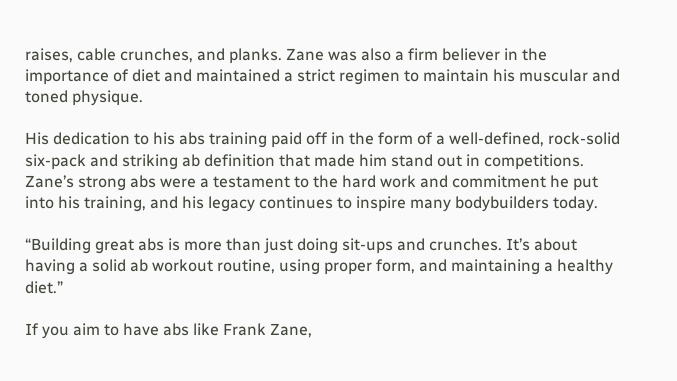raises, cable crunches, and planks. Zane was also a firm believer in the importance of diet and maintained a strict regimen to maintain his muscular and toned physique.

His dedication to his abs training paid off in the form of a well-defined, rock-solid six-pack and striking ab definition that made him stand out in competitions. Zane’s strong abs were a testament to the hard work and commitment he put into his training, and his legacy continues to inspire many bodybuilders today.

“Building great abs is more than just doing sit-ups and crunches. It’s about having a solid ab workout routine, using proper form, and maintaining a healthy diet.”

If you aim to have abs like Frank Zane,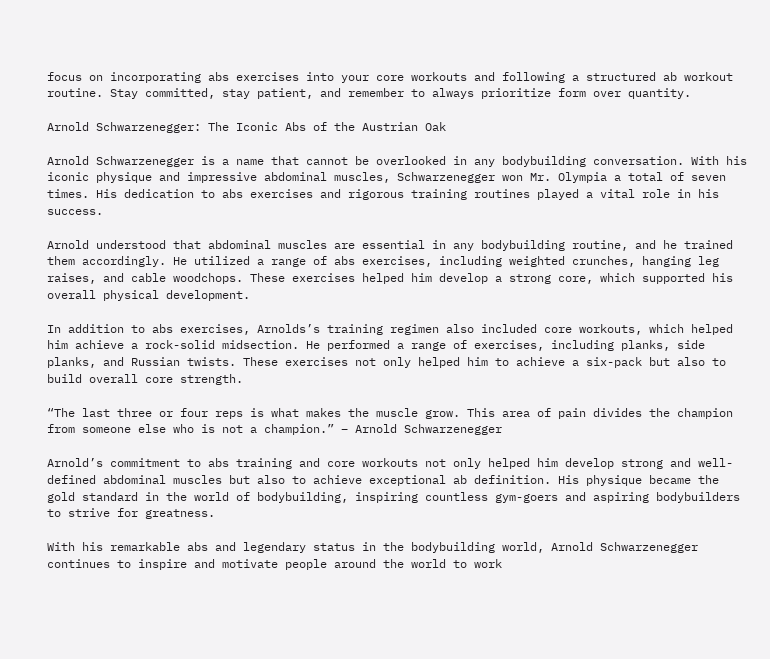focus on incorporating abs exercises into your core workouts and following a structured ab workout routine. Stay committed, stay patient, and remember to always prioritize form over quantity.

Arnold Schwarzenegger: The Iconic Abs of the Austrian Oak

Arnold Schwarzenegger is a name that cannot be overlooked in any bodybuilding conversation. With his iconic physique and impressive abdominal muscles, Schwarzenegger won Mr. Olympia a total of seven times. His dedication to abs exercises and rigorous training routines played a vital role in his success.

Arnold understood that abdominal muscles are essential in any bodybuilding routine, and he trained them accordingly. He utilized a range of abs exercises, including weighted crunches, hanging leg raises, and cable woodchops. These exercises helped him develop a strong core, which supported his overall physical development.

In addition to abs exercises, Arnolds’s training regimen also included core workouts, which helped him achieve a rock-solid midsection. He performed a range of exercises, including planks, side planks, and Russian twists. These exercises not only helped him to achieve a six-pack but also to build overall core strength.

“The last three or four reps is what makes the muscle grow. This area of pain divides the champion from someone else who is not a champion.” – Arnold Schwarzenegger

Arnold’s commitment to abs training and core workouts not only helped him develop strong and well-defined abdominal muscles but also to achieve exceptional ab definition. His physique became the gold standard in the world of bodybuilding, inspiring countless gym-goers and aspiring bodybuilders to strive for greatness.

With his remarkable abs and legendary status in the bodybuilding world, Arnold Schwarzenegger continues to inspire and motivate people around the world to work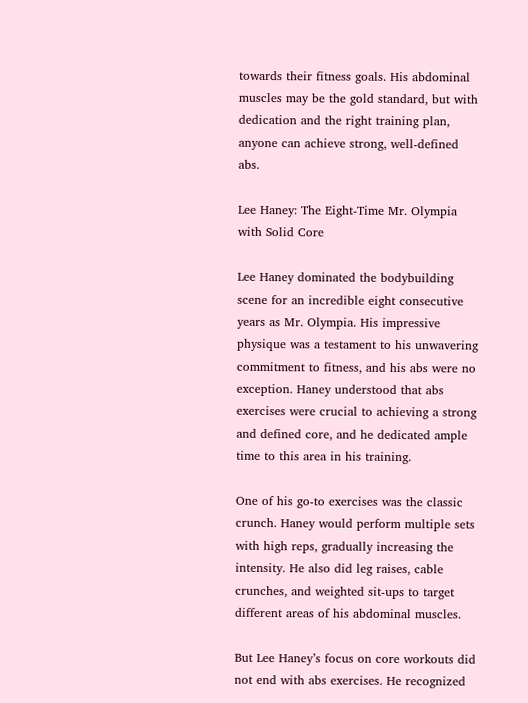towards their fitness goals. His abdominal muscles may be the gold standard, but with dedication and the right training plan, anyone can achieve strong, well-defined abs.

Lee Haney: The Eight-Time Mr. Olympia with Solid Core

Lee Haney dominated the bodybuilding scene for an incredible eight consecutive years as Mr. Olympia. His impressive physique was a testament to his unwavering commitment to fitness, and his abs were no exception. Haney understood that abs exercises were crucial to achieving a strong and defined core, and he dedicated ample time to this area in his training.

One of his go-to exercises was the classic crunch. Haney would perform multiple sets with high reps, gradually increasing the intensity. He also did leg raises, cable crunches, and weighted sit-ups to target different areas of his abdominal muscles.

But Lee Haney’s focus on core workouts did not end with abs exercises. He recognized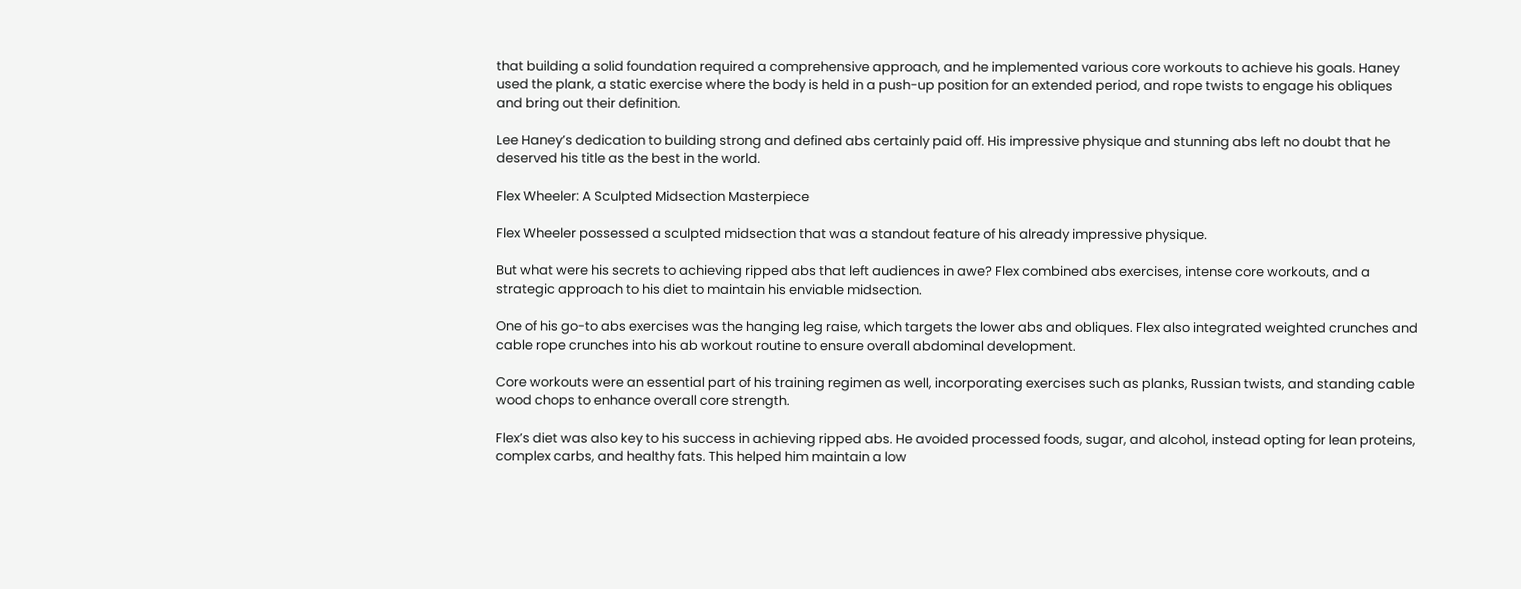that building a solid foundation required a comprehensive approach, and he implemented various core workouts to achieve his goals. Haney used the plank, a static exercise where the body is held in a push-up position for an extended period, and rope twists to engage his obliques and bring out their definition.

Lee Haney’s dedication to building strong and defined abs certainly paid off. His impressive physique and stunning abs left no doubt that he deserved his title as the best in the world.

Flex Wheeler: A Sculpted Midsection Masterpiece

Flex Wheeler possessed a sculpted midsection that was a standout feature of his already impressive physique.

But what were his secrets to achieving ripped abs that left audiences in awe? Flex combined abs exercises, intense core workouts, and a strategic approach to his diet to maintain his enviable midsection.

One of his go-to abs exercises was the hanging leg raise, which targets the lower abs and obliques. Flex also integrated weighted crunches and cable rope crunches into his ab workout routine to ensure overall abdominal development.

Core workouts were an essential part of his training regimen as well, incorporating exercises such as planks, Russian twists, and standing cable wood chops to enhance overall core strength.

Flex’s diet was also key to his success in achieving ripped abs. He avoided processed foods, sugar, and alcohol, instead opting for lean proteins, complex carbs, and healthy fats. This helped him maintain a low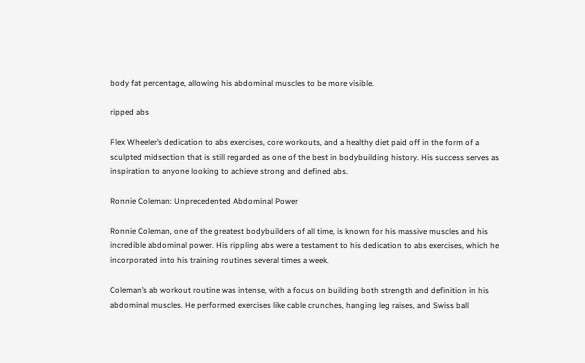body fat percentage, allowing his abdominal muscles to be more visible.

ripped abs

Flex Wheeler’s dedication to abs exercises, core workouts, and a healthy diet paid off in the form of a sculpted midsection that is still regarded as one of the best in bodybuilding history. His success serves as inspiration to anyone looking to achieve strong and defined abs.

Ronnie Coleman: Unprecedented Abdominal Power

Ronnie Coleman, one of the greatest bodybuilders of all time, is known for his massive muscles and his incredible abdominal power. His rippling abs were a testament to his dedication to abs exercises, which he incorporated into his training routines several times a week.

Coleman’s ab workout routine was intense, with a focus on building both strength and definition in his abdominal muscles. He performed exercises like cable crunches, hanging leg raises, and Swiss ball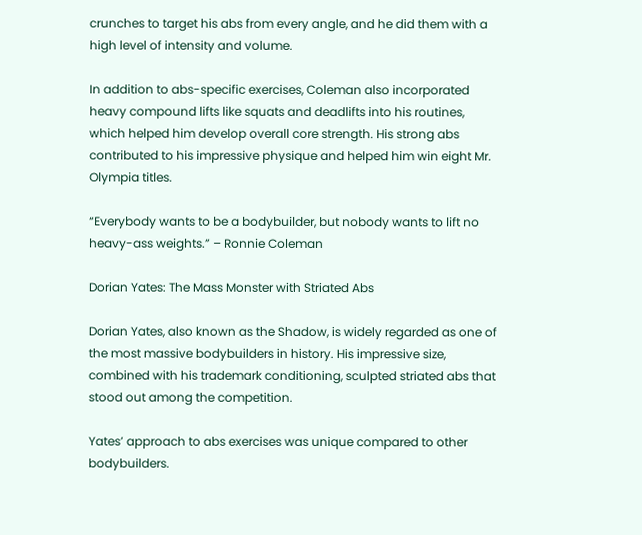crunches to target his abs from every angle, and he did them with a high level of intensity and volume.

In addition to abs-specific exercises, Coleman also incorporated heavy compound lifts like squats and deadlifts into his routines, which helped him develop overall core strength. His strong abs contributed to his impressive physique and helped him win eight Mr. Olympia titles.

“Everybody wants to be a bodybuilder, but nobody wants to lift no heavy-ass weights.” – Ronnie Coleman

Dorian Yates: The Mass Monster with Striated Abs

Dorian Yates, also known as the Shadow, is widely regarded as one of the most massive bodybuilders in history. His impressive size, combined with his trademark conditioning, sculpted striated abs that stood out among the competition.

Yates’ approach to abs exercises was unique compared to other bodybuilders.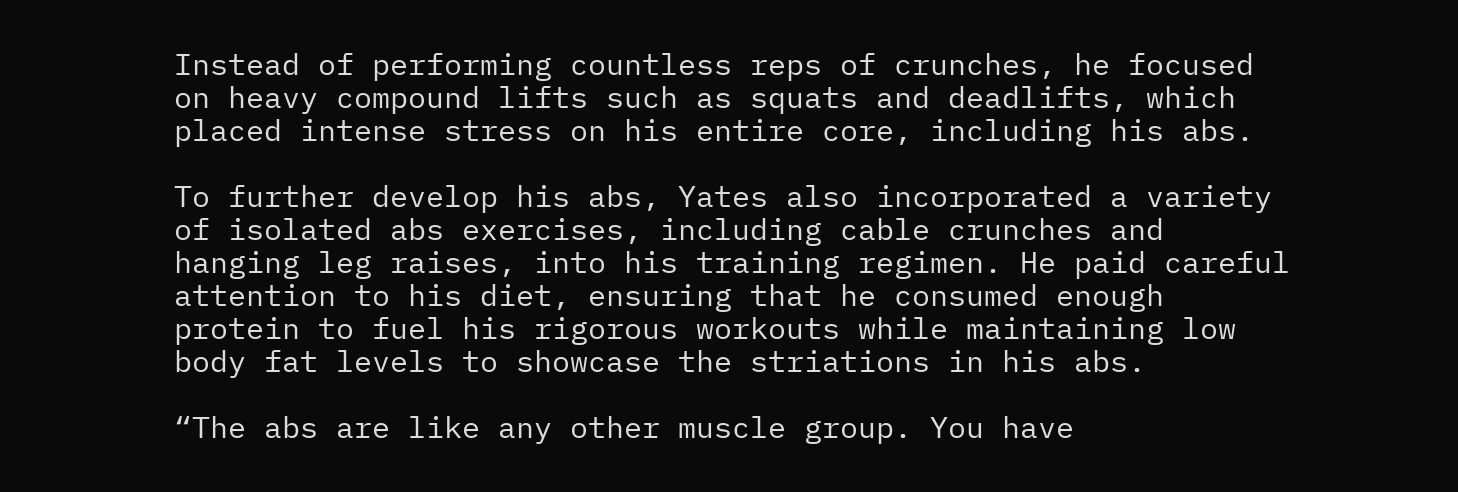Instead of performing countless reps of crunches, he focused on heavy compound lifts such as squats and deadlifts, which placed intense stress on his entire core, including his abs.

To further develop his abs, Yates also incorporated a variety of isolated abs exercises, including cable crunches and hanging leg raises, into his training regimen. He paid careful attention to his diet, ensuring that he consumed enough protein to fuel his rigorous workouts while maintaining low body fat levels to showcase the striations in his abs.

“The abs are like any other muscle group. You have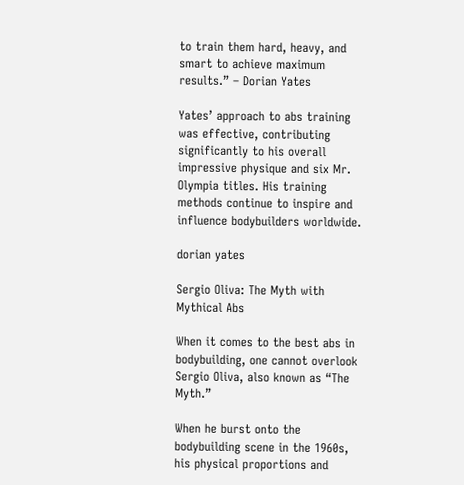to train them hard, heavy, and smart to achieve maximum results.” – Dorian Yates

Yates’ approach to abs training was effective, contributing significantly to his overall impressive physique and six Mr. Olympia titles. His training methods continue to inspire and influence bodybuilders worldwide.

dorian yates

Sergio Oliva: The Myth with Mythical Abs

When it comes to the best abs in bodybuilding, one cannot overlook Sergio Oliva, also known as “The Myth.”

When he burst onto the bodybuilding scene in the 1960s, his physical proportions and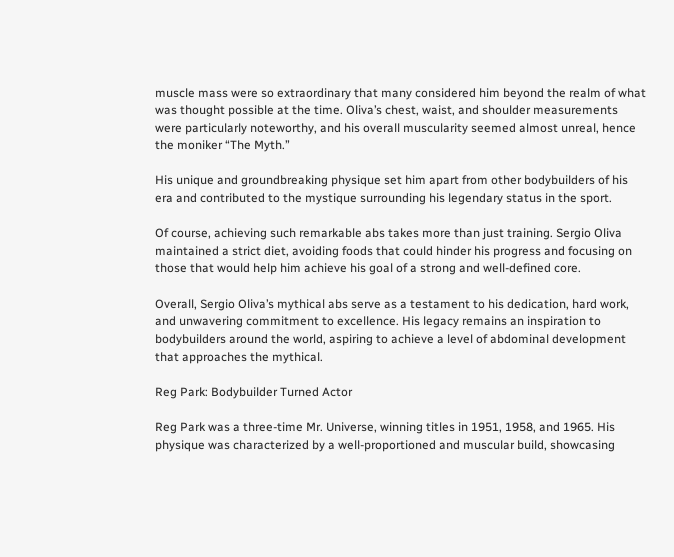muscle mass were so extraordinary that many considered him beyond the realm of what was thought possible at the time. Oliva’s chest, waist, and shoulder measurements were particularly noteworthy, and his overall muscularity seemed almost unreal, hence the moniker “The Myth.”

His unique and groundbreaking physique set him apart from other bodybuilders of his era and contributed to the mystique surrounding his legendary status in the sport.

Of course, achieving such remarkable abs takes more than just training. Sergio Oliva maintained a strict diet, avoiding foods that could hinder his progress and focusing on those that would help him achieve his goal of a strong and well-defined core.

Overall, Sergio Oliva’s mythical abs serve as a testament to his dedication, hard work, and unwavering commitment to excellence. His legacy remains an inspiration to bodybuilders around the world, aspiring to achieve a level of abdominal development that approaches the mythical.

Reg Park: Bodybuilder Turned Actor

Reg Park was a three-time Mr. Universe, winning titles in 1951, 1958, and 1965. His physique was characterized by a well-proportioned and muscular build, showcasing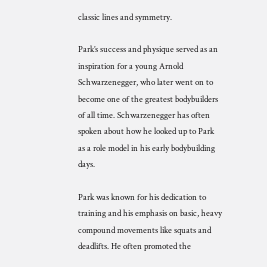classic lines and symmetry.

Park’s success and physique served as an inspiration for a young Arnold Schwarzenegger, who later went on to become one of the greatest bodybuilders of all time. Schwarzenegger has often spoken about how he looked up to Park as a role model in his early bodybuilding days.

Park was known for his dedication to training and his emphasis on basic, heavy compound movements like squats and deadlifts. He often promoted the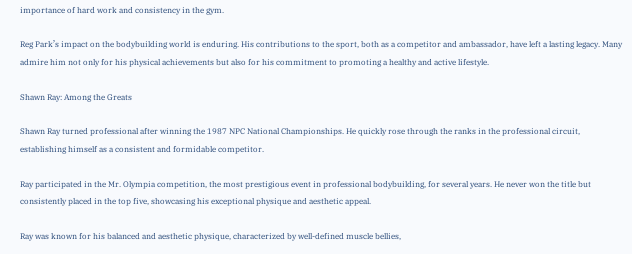importance of hard work and consistency in the gym.

Reg Park’s impact on the bodybuilding world is enduring. His contributions to the sport, both as a competitor and ambassador, have left a lasting legacy. Many admire him not only for his physical achievements but also for his commitment to promoting a healthy and active lifestyle.

Shawn Ray: Among the Greats

Shawn Ray turned professional after winning the 1987 NPC National Championships. He quickly rose through the ranks in the professional circuit, establishing himself as a consistent and formidable competitor.

Ray participated in the Mr. Olympia competition, the most prestigious event in professional bodybuilding, for several years. He never won the title but consistently placed in the top five, showcasing his exceptional physique and aesthetic appeal.

Ray was known for his balanced and aesthetic physique, characterized by well-defined muscle bellies,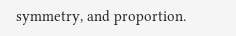symmetry, and proportion.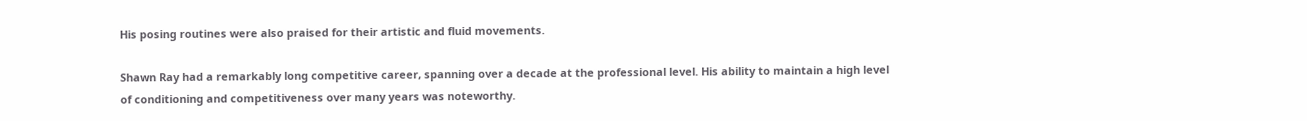His posing routines were also praised for their artistic and fluid movements.

Shawn Ray had a remarkably long competitive career, spanning over a decade at the professional level. His ability to maintain a high level of conditioning and competitiveness over many years was noteworthy.